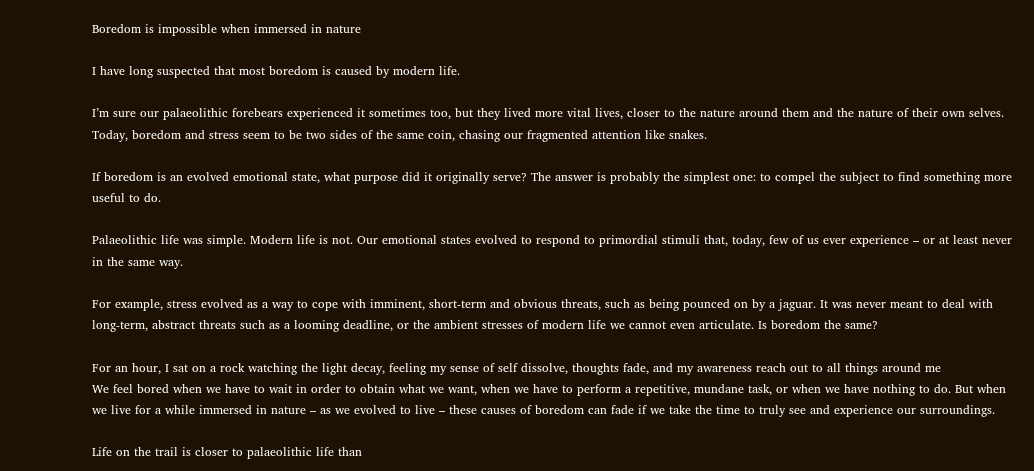Boredom is impossible when immersed in nature

I have long suspected that most boredom is caused by modern life.

I’m sure our palaeolithic forebears experienced it sometimes too, but they lived more vital lives, closer to the nature around them and the nature of their own selves. Today, boredom and stress seem to be two sides of the same coin, chasing our fragmented attention like snakes.

If boredom is an evolved emotional state, what purpose did it originally serve? The answer is probably the simplest one: to compel the subject to find something more useful to do.

Palaeolithic life was simple. Modern life is not. Our emotional states evolved to respond to primordial stimuli that, today, few of us ever experience – or at least never in the same way.

For example, stress evolved as a way to cope with imminent, short-term and obvious threats, such as being pounced on by a jaguar. It was never meant to deal with long-term, abstract threats such as a looming deadline, or the ambient stresses of modern life we cannot even articulate. Is boredom the same?

For an hour, I sat on a rock watching the light decay, feeling my sense of self dissolve, thoughts fade, and my awareness reach out to all things around me
We feel bored when we have to wait in order to obtain what we want, when we have to perform a repetitive, mundane task, or when we have nothing to do. But when we live for a while immersed in nature – as we evolved to live – these causes of boredom can fade if we take the time to truly see and experience our surroundings.

Life on the trail is closer to palaeolithic life than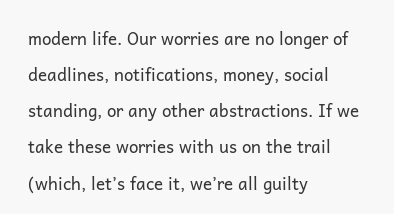modern life. Our worries are no longer of deadlines, notifications, money, social standing, or any other abstractions. If we take these worries with us on the trail (which, let’s face it, we’re all guilty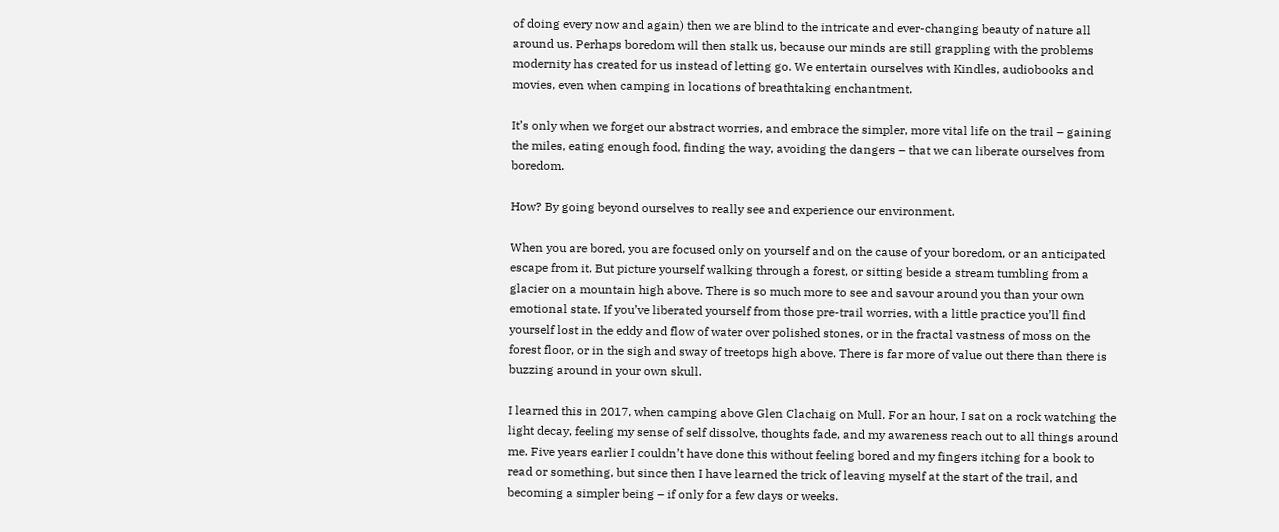of doing every now and again) then we are blind to the intricate and ever-changing beauty of nature all around us. Perhaps boredom will then stalk us, because our minds are still grappling with the problems modernity has created for us instead of letting go. We entertain ourselves with Kindles, audiobooks and movies, even when camping in locations of breathtaking enchantment.

It’s only when we forget our abstract worries, and embrace the simpler, more vital life on the trail – gaining the miles, eating enough food, finding the way, avoiding the dangers – that we can liberate ourselves from boredom.

How? By going beyond ourselves to really see and experience our environment.

When you are bored, you are focused only on yourself and on the cause of your boredom, or an anticipated escape from it. But picture yourself walking through a forest, or sitting beside a stream tumbling from a glacier on a mountain high above. There is so much more to see and savour around you than your own emotional state. If you’ve liberated yourself from those pre-trail worries, with a little practice you’ll find yourself lost in the eddy and flow of water over polished stones, or in the fractal vastness of moss on the forest floor, or in the sigh and sway of treetops high above. There is far more of value out there than there is buzzing around in your own skull.

I learned this in 2017, when camping above Glen Clachaig on Mull. For an hour, I sat on a rock watching the light decay, feeling my sense of self dissolve, thoughts fade, and my awareness reach out to all things around me. Five years earlier I couldn’t have done this without feeling bored and my fingers itching for a book to read or something, but since then I have learned the trick of leaving myself at the start of the trail, and becoming a simpler being – if only for a few days or weeks.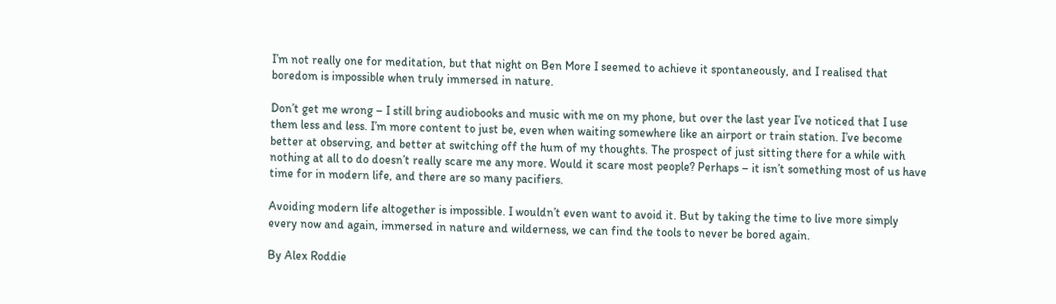I’m not really one for meditation, but that night on Ben More I seemed to achieve it spontaneously, and I realised that boredom is impossible when truly immersed in nature.

Don’t get me wrong – I still bring audiobooks and music with me on my phone, but over the last year I’ve noticed that I use them less and less. I’m more content to just be, even when waiting somewhere like an airport or train station. I’ve become better at observing, and better at switching off the hum of my thoughts. The prospect of just sitting there for a while with nothing at all to do doesn’t really scare me any more. Would it scare most people? Perhaps – it isn’t something most of us have time for in modern life, and there are so many pacifiers.

Avoiding modern life altogether is impossible. I wouldn’t even want to avoid it. But by taking the time to live more simply every now and again, immersed in nature and wilderness, we can find the tools to never be bored again.

By Alex Roddie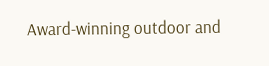Award-winning outdoor and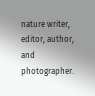nature writer, editor, author, and photographer.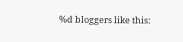%d bloggers like this: